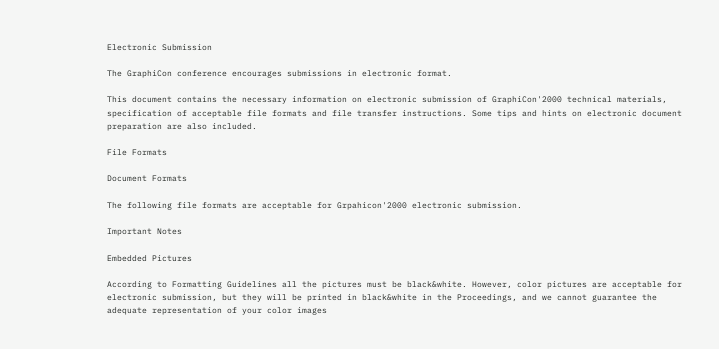Electronic Submission

The GraphiCon conference encourages submissions in electronic format.

This document contains the necessary information on electronic submission of GraphiCon'2000 technical materials, specification of acceptable file formats and file transfer instructions. Some tips and hints on electronic document preparation are also included.

File Formats

Document Formats

The following file formats are acceptable for Grpahicon'2000 electronic submission.

Important Notes

Embedded Pictures

According to Formatting Guidelines all the pictures must be black&white. However, color pictures are acceptable for electronic submission, but they will be printed in black&white in the Proceedings, and we cannot guarantee the adequate representation of your color images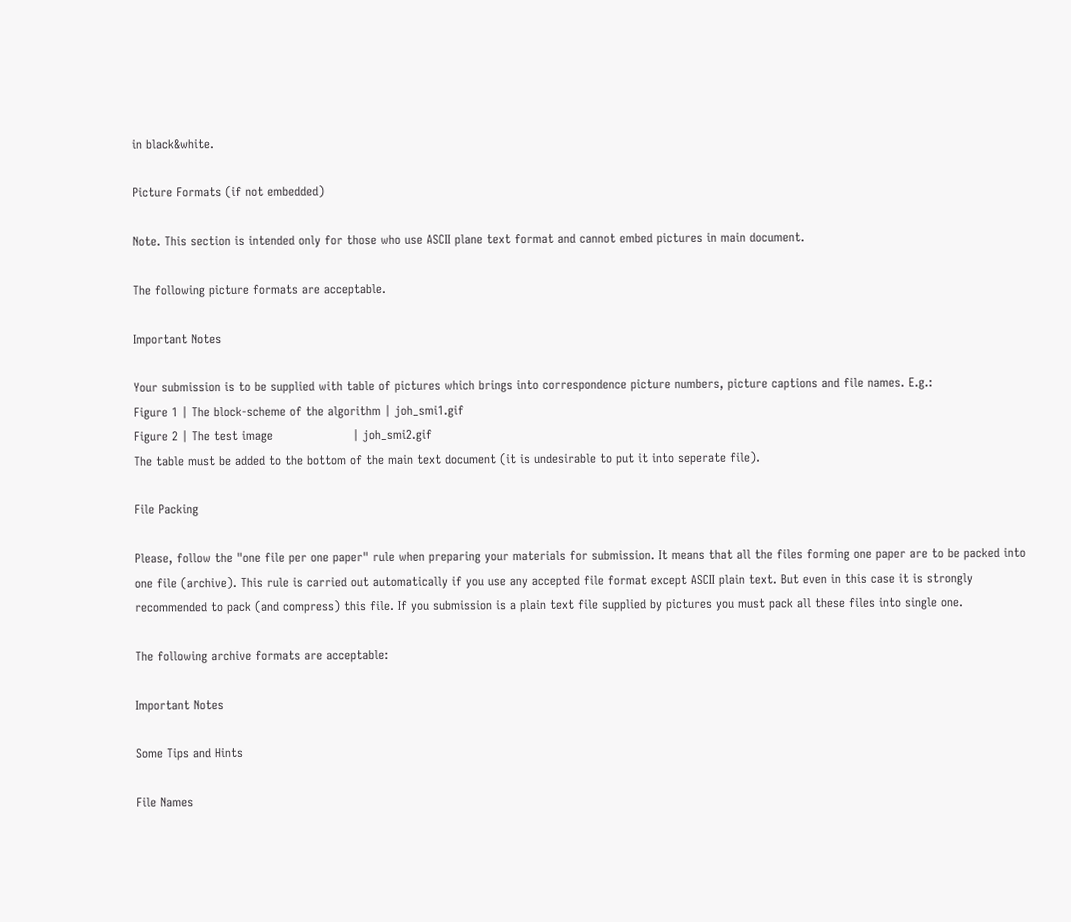in black&white.

Picture Formats (if not embedded)

Note. This section is intended only for those who use ASCII plane text format and cannot embed pictures in main document.

The following picture formats are acceptable.

Important Notes

Your submission is to be supplied with table of pictures which brings into correspondence picture numbers, picture captions and file names. E.g.:
Figure 1 | The block-scheme of the algorithm | joh_smi1.gif
Figure 2 | The test image                    | joh_smi2.gif
The table must be added to the bottom of the main text document (it is undesirable to put it into seperate file).

File Packing

Please, follow the "one file per one paper" rule when preparing your materials for submission. It means that all the files forming one paper are to be packed into one file (archive). This rule is carried out automatically if you use any accepted file format except ASCII plain text. But even in this case it is strongly recommended to pack (and compress) this file. If you submission is a plain text file supplied by pictures you must pack all these files into single one.

The following archive formats are acceptable:

Important Notes

Some Tips and Hints

File Names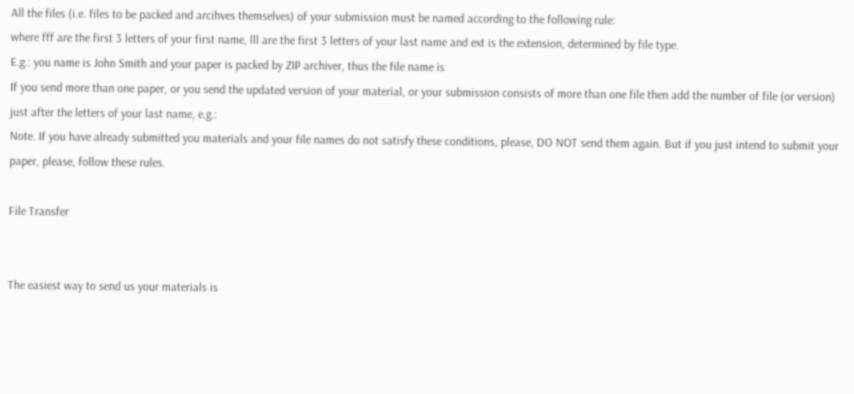All the files (i.e. files to be packed and arcihves themselves) of your submission must be named according to the following rule:
where fff are the first 3 letters of your first name, lll are the first 3 letters of your last name and ext is the extension, determined by file type.
E.g.: you name is John Smith and your paper is packed by ZIP archiver, thus the file name is
If you send more than one paper, or you send the updated version of your material, or your submission consists of more than one file then add the number of file (or version) just after the letters of your last name, e.g.:
Note. If you have already submitted you materials and your file names do not satisfy these conditions, please, DO NOT send them again. But if you just intend to submit your paper, please, follow these rules.

File Transfer


The easiest way to send us your materials is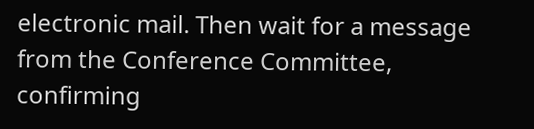electronic mail. Then wait for a message from the Conference Committee, confirming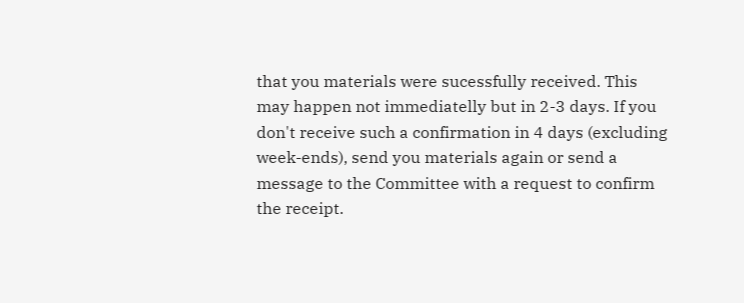that you materials were sucessfully received. This may happen not immediatelly but in 2-3 days. If you don't receive such a confirmation in 4 days (excluding week-ends), send you materials again or send a message to the Committee with a request to confirm the receipt.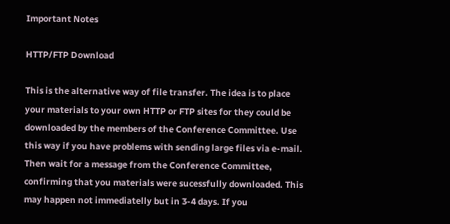Important Notes

HTTP/FTP Download

This is the alternative way of file transfer. The idea is to place your materials to your own HTTP or FTP sites for they could be downloaded by the members of the Conference Committee. Use this way if you have problems with sending large files via e-mail. Then wait for a message from the Conference Committee, confirming that you materials were sucessfully downloaded. This may happen not immediatelly but in 3-4 days. If you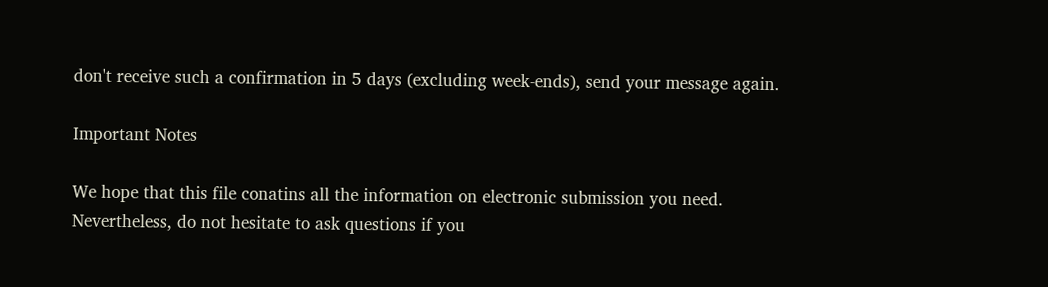don't receive such a confirmation in 5 days (excluding week-ends), send your message again.

Important Notes

We hope that this file conatins all the information on electronic submission you need.
Nevertheless, do not hesitate to ask questions if you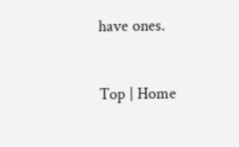have ones.


Top | Home